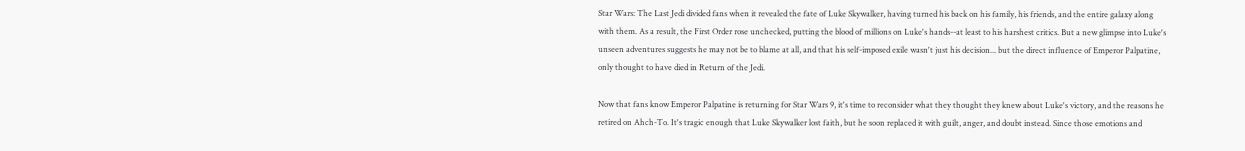Star Wars: The Last Jedi divided fans when it revealed the fate of Luke Skywalker, having turned his back on his family, his friends, and the entire galaxy along with them. As a result, the First Order rose unchecked, putting the blood of millions on Luke's hands--at least to his harshest critics. But a new glimpse into Luke's unseen adventures suggests he may not be to blame at all, and that his self-imposed exile wasn't just his decision... but the direct influence of Emperor Palpatine, only thought to have died in Return of the Jedi.

Now that fans know Emperor Palpatine is returning for Star Wars 9, it's time to reconsider what they thought they knew about Luke's victory, and the reasons he retired on Ahch-To. It's tragic enough that Luke Skywalker lost faith, but he soon replaced it with guilt, anger, and doubt instead. Since those emotions and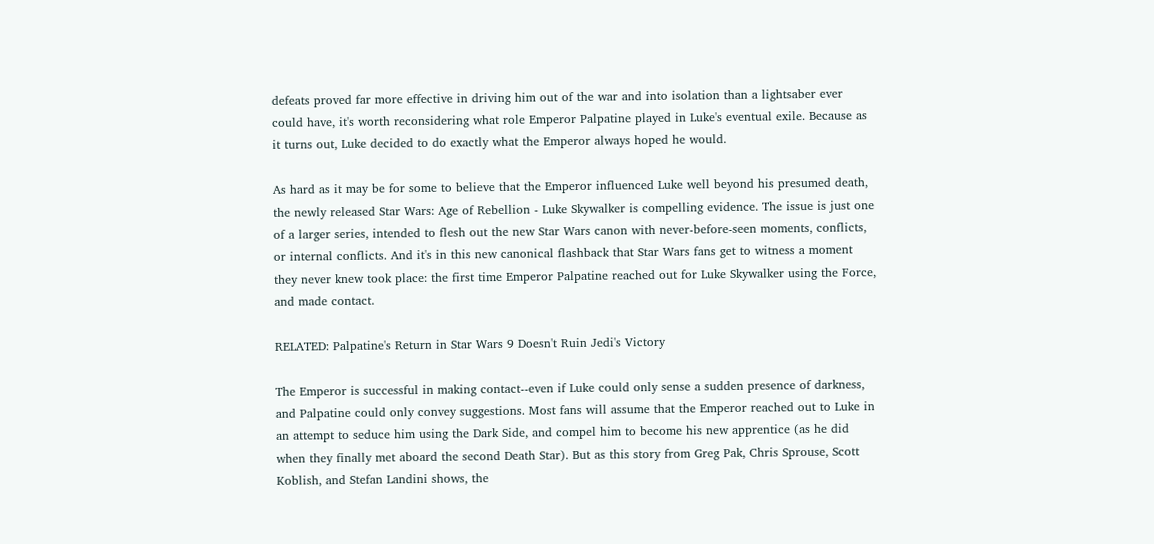defeats proved far more effective in driving him out of the war and into isolation than a lightsaber ever could have, it's worth reconsidering what role Emperor Palpatine played in Luke's eventual exile. Because as it turns out, Luke decided to do exactly what the Emperor always hoped he would.

As hard as it may be for some to believe that the Emperor influenced Luke well beyond his presumed death, the newly released Star Wars: Age of Rebellion - Luke Skywalker is compelling evidence. The issue is just one of a larger series, intended to flesh out the new Star Wars canon with never-before-seen moments, conflicts, or internal conflicts. And it's in this new canonical flashback that Star Wars fans get to witness a moment they never knew took place: the first time Emperor Palpatine reached out for Luke Skywalker using the Force, and made contact.

RELATED: Palpatine's Return in Star Wars 9 Doesn't Ruin Jedi's Victory

The Emperor is successful in making contact--even if Luke could only sense a sudden presence of darkness, and Palpatine could only convey suggestions. Most fans will assume that the Emperor reached out to Luke in an attempt to seduce him using the Dark Side, and compel him to become his new apprentice (as he did when they finally met aboard the second Death Star). But as this story from Greg Pak, Chris Sprouse, Scott Koblish, and Stefan Landini shows, the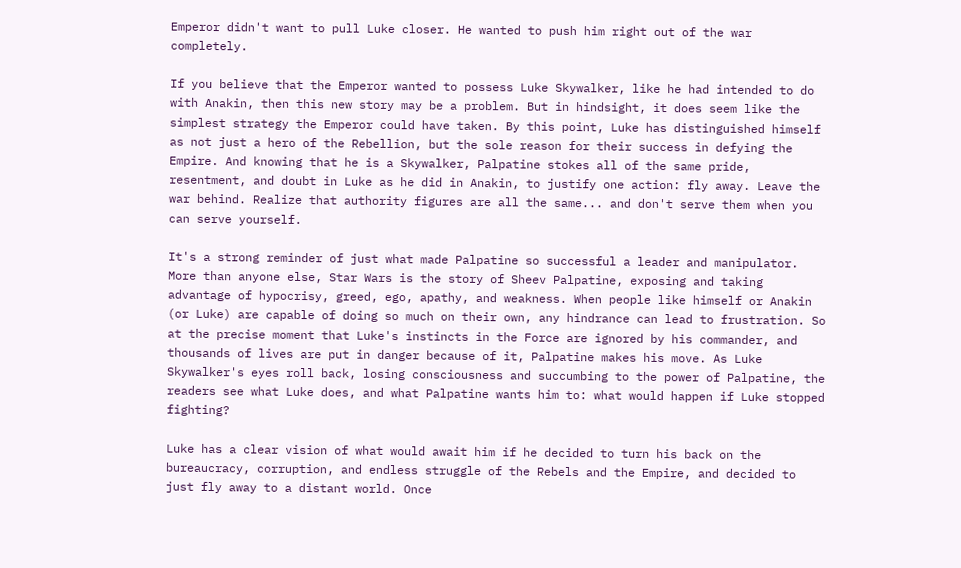Emperor didn't want to pull Luke closer. He wanted to push him right out of the war completely.

If you believe that the Emperor wanted to possess Luke Skywalker, like he had intended to do with Anakin, then this new story may be a problem. But in hindsight, it does seem like the simplest strategy the Emperor could have taken. By this point, Luke has distinguished himself as not just a hero of the Rebellion, but the sole reason for their success in defying the Empire. And knowing that he is a Skywalker, Palpatine stokes all of the same pride, resentment, and doubt in Luke as he did in Anakin, to justify one action: fly away. Leave the war behind. Realize that authority figures are all the same... and don't serve them when you can serve yourself.

It's a strong reminder of just what made Palpatine so successful a leader and manipulator. More than anyone else, Star Wars is the story of Sheev Palpatine, exposing and taking advantage of hypocrisy, greed, ego, apathy, and weakness. When people like himself or Anakin (or Luke) are capable of doing so much on their own, any hindrance can lead to frustration. So at the precise moment that Luke's instincts in the Force are ignored by his commander, and thousands of lives are put in danger because of it, Palpatine makes his move. As Luke Skywalker's eyes roll back, losing consciousness and succumbing to the power of Palpatine, the readers see what Luke does, and what Palpatine wants him to: what would happen if Luke stopped fighting?

Luke has a clear vision of what would await him if he decided to turn his back on the bureaucracy, corruption, and endless struggle of the Rebels and the Empire, and decided to just fly away to a distant world. Once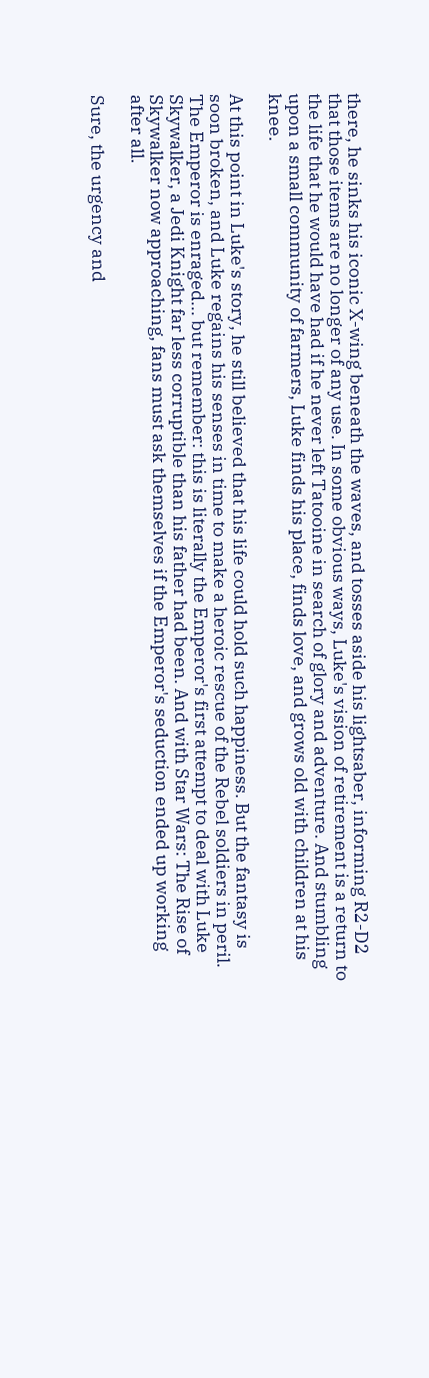there, he sinks his iconic X-wing beneath the waves, and tosses aside his lightsaber, informing R2-D2 that those items are no longer of any use. In some obvious ways, Luke's vision of retirement is a return to the life that he would have had if he never left Tatooine in search of glory and adventure. And stumbling upon a small community of farmers, Luke finds his place, finds love, and grows old with children at his knee.

At this point in Luke's story, he still believed that his life could hold such happiness. But the fantasy is soon broken, and Luke regains his senses in time to make a heroic rescue of the Rebel soldiers in peril. The Emperor is enraged... but remember: this is literally the Emperor's first attempt to deal with Luke Skywalker, a Jedi Knight far less corruptible than his father had been. And with Star Wars: The Rise of Skywalker now approaching, fans must ask themselves if the Emperor's seduction ended up working after all.

Sure, the urgency and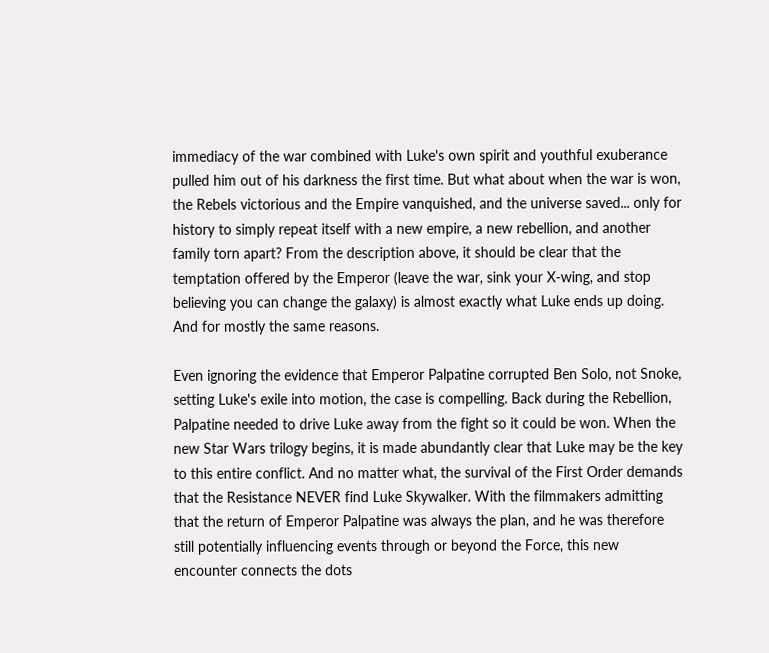immediacy of the war combined with Luke's own spirit and youthful exuberance pulled him out of his darkness the first time. But what about when the war is won, the Rebels victorious and the Empire vanquished, and the universe saved... only for history to simply repeat itself with a new empire, a new rebellion, and another family torn apart? From the description above, it should be clear that the temptation offered by the Emperor (leave the war, sink your X-wing, and stop believing you can change the galaxy) is almost exactly what Luke ends up doing. And for mostly the same reasons.

Even ignoring the evidence that Emperor Palpatine corrupted Ben Solo, not Snoke, setting Luke's exile into motion, the case is compelling. Back during the Rebellion, Palpatine needed to drive Luke away from the fight so it could be won. When the new Star Wars trilogy begins, it is made abundantly clear that Luke may be the key to this entire conflict. And no matter what, the survival of the First Order demands that the Resistance NEVER find Luke Skywalker. With the filmmakers admitting that the return of Emperor Palpatine was always the plan, and he was therefore still potentially influencing events through or beyond the Force, this new encounter connects the dots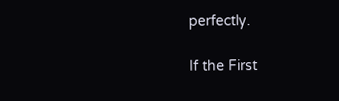perfectly.

If the First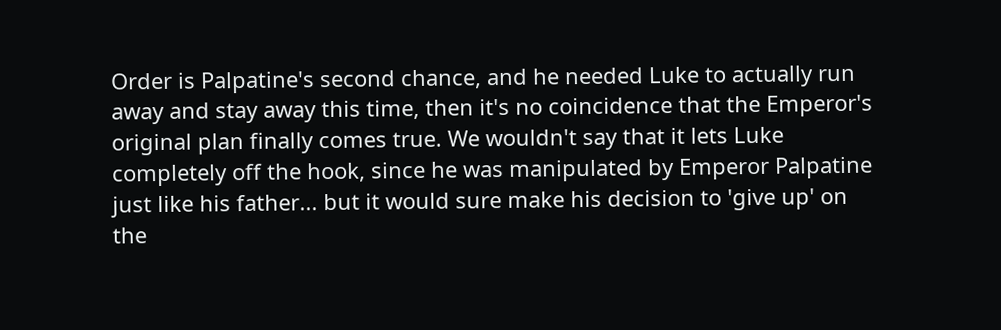Order is Palpatine's second chance, and he needed Luke to actually run away and stay away this time, then it's no coincidence that the Emperor's original plan finally comes true. We wouldn't say that it lets Luke completely off the hook, since he was manipulated by Emperor Palpatine just like his father... but it would sure make his decision to 'give up' on the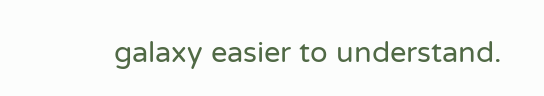galaxy easier to understand.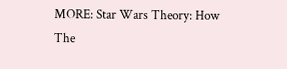MORE: Star Wars Theory: How The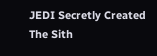JEDI Secretly Created The Sith